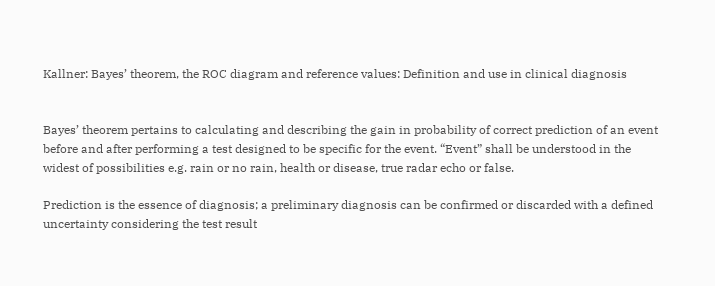Kallner: Bayes’ theorem, the ROC diagram and reference values: Definition and use in clinical diagnosis


Bayes’ theorem pertains to calculating and describing the gain in probability of correct prediction of an event before and after performing a test designed to be specific for the event. “Event” shall be understood in the widest of possibilities e.g. rain or no rain, health or disease, true radar echo or false.

Prediction is the essence of diagnosis; a preliminary diagnosis can be confirmed or discarded with a defined uncertainty considering the test result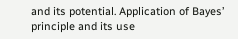and its potential. Application of Bayes’ principle and its use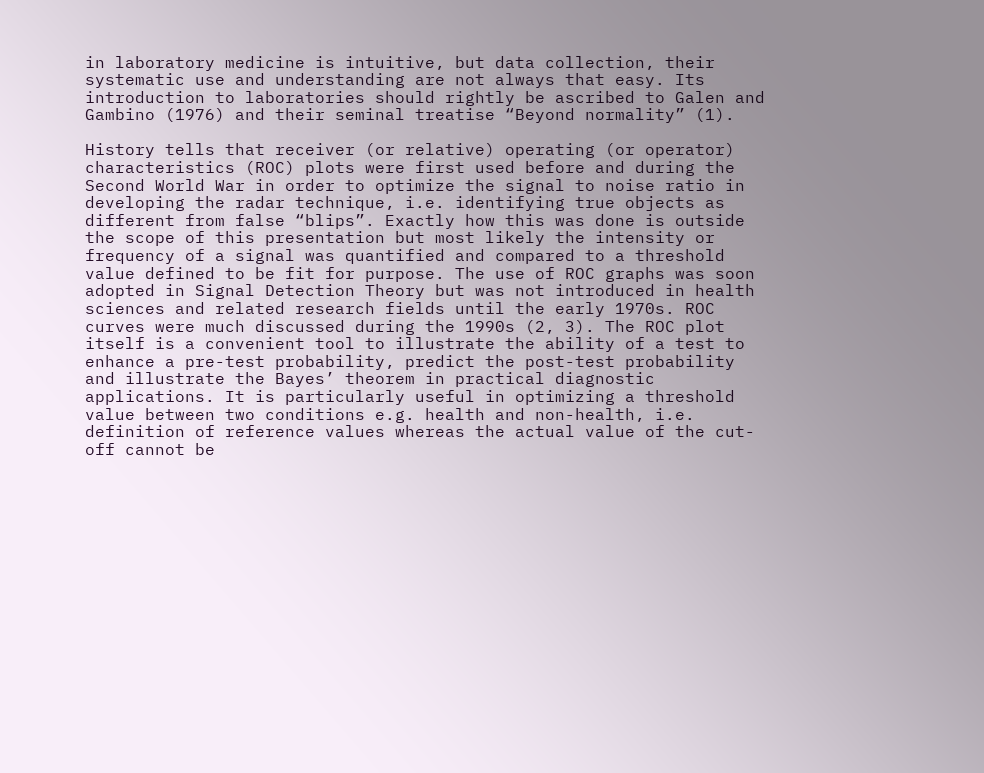in laboratory medicine is intuitive, but data collection, their systematic use and understanding are not always that easy. Its introduction to laboratories should rightly be ascribed to Galen and Gambino (1976) and their seminal treatise “Beyond normality” (1).

History tells that receiver (or relative) operating (or operator) characteristics (ROC) plots were first used before and during the Second World War in order to optimize the signal to noise ratio in developing the radar technique, i.e. identifying true objects as different from false “blips”. Exactly how this was done is outside the scope of this presentation but most likely the intensity or frequency of a signal was quantified and compared to a threshold value defined to be fit for purpose. The use of ROC graphs was soon adopted in Signal Detection Theory but was not introduced in health sciences and related research fields until the early 1970s. ROC curves were much discussed during the 1990s (2, 3). The ROC plot itself is a convenient tool to illustrate the ability of a test to enhance a pre-test probability, predict the post-test probability and illustrate the Bayes’ theorem in practical diagnostic applications. It is particularly useful in optimizing a threshold value between two conditions e.g. health and non-health, i.e. definition of reference values whereas the actual value of the cut-off cannot be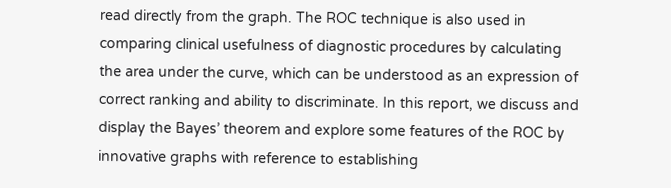read directly from the graph. The ROC technique is also used in comparing clinical usefulness of diagnostic procedures by calculating the area under the curve, which can be understood as an expression of correct ranking and ability to discriminate. In this report, we discuss and display the Bayes’ theorem and explore some features of the ROC by innovative graphs with reference to establishing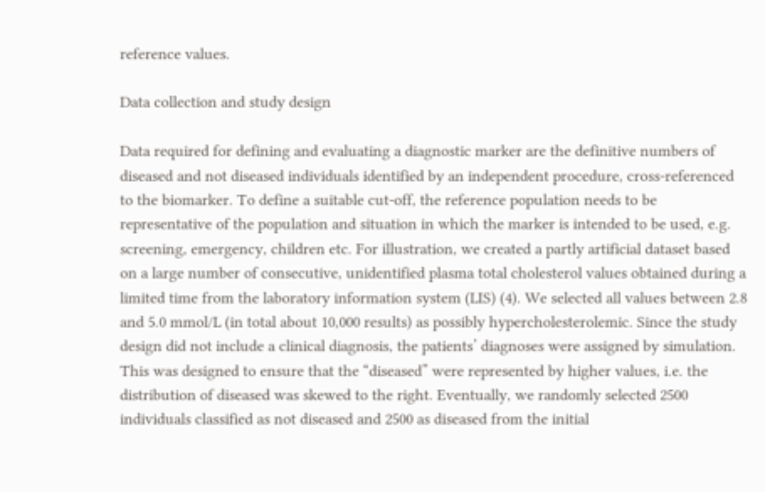reference values.

Data collection and study design

Data required for defining and evaluating a diagnostic marker are the definitive numbers of diseased and not diseased individuals identified by an independent procedure, cross-referenced to the biomarker. To define a suitable cut-off, the reference population needs to be representative of the population and situation in which the marker is intended to be used, e.g. screening, emergency, children etc. For illustration, we created a partly artificial dataset based on a large number of consecutive, unidentified plasma total cholesterol values obtained during a limited time from the laboratory information system (LIS) (4). We selected all values between 2.8 and 5.0 mmol/L (in total about 10,000 results) as possibly hypercholesterolemic. Since the study design did not include a clinical diagnosis, the patients’ diagnoses were assigned by simulation. This was designed to ensure that the “diseased” were represented by higher values, i.e. the distribution of diseased was skewed to the right. Eventually, we randomly selected 2500 individuals classified as not diseased and 2500 as diseased from the initial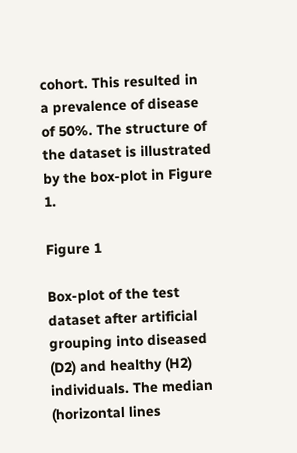cohort. This resulted in a prevalence of disease of 50%. The structure of the dataset is illustrated by the box-plot in Figure 1.

Figure 1

Box-plot of the test dataset after artificial grouping into diseased (D2) and healthy (H2) individuals. The median (horizontal lines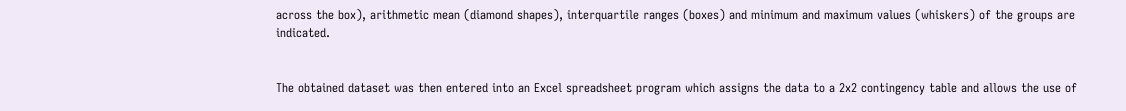across the box), arithmetic mean (diamond shapes), interquartile ranges (boxes) and minimum and maximum values (whiskers) of the groups are indicated.


The obtained dataset was then entered into an Excel spreadsheet program which assigns the data to a 2x2 contingency table and allows the use of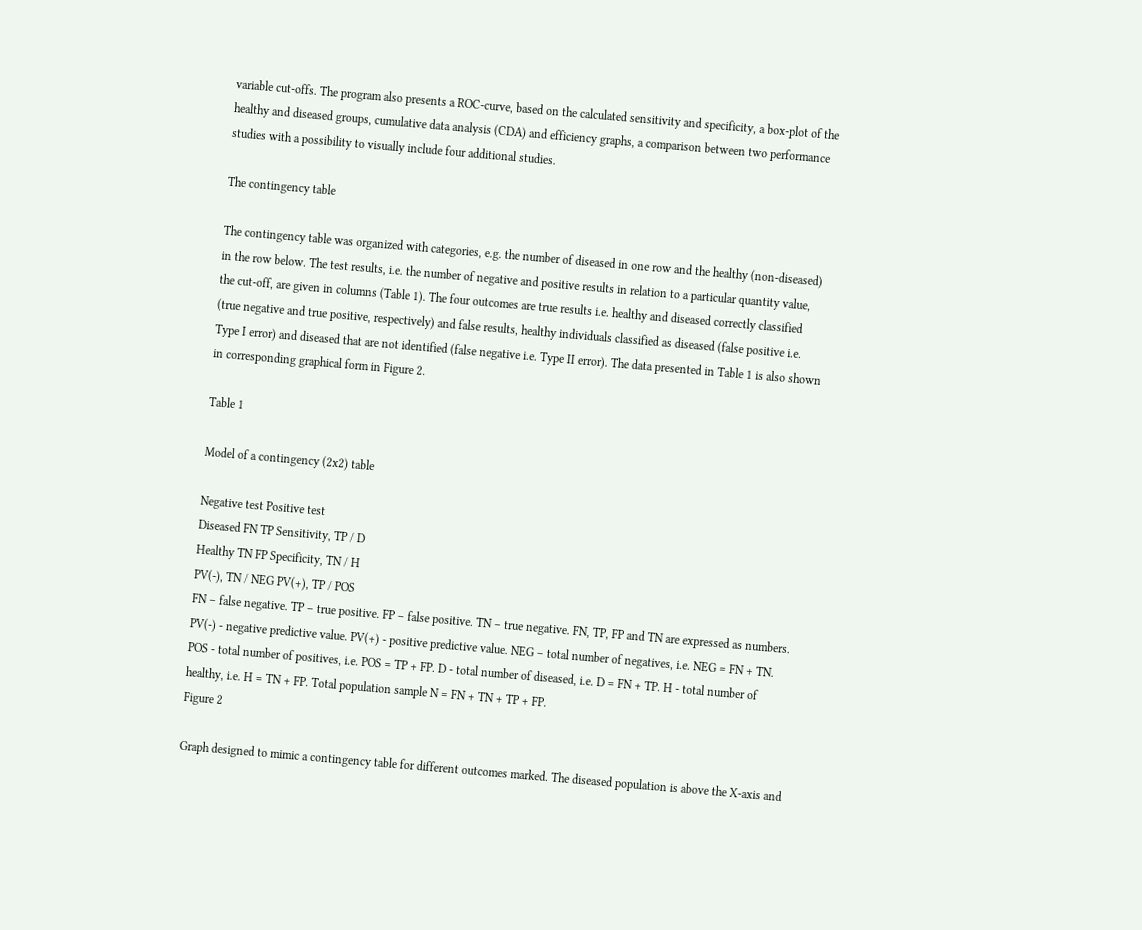variable cut-offs. The program also presents a ROC-curve, based on the calculated sensitivity and specificity, a box-plot of the healthy and diseased groups, cumulative data analysis (CDA) and efficiency graphs, a comparison between two performance studies with a possibility to visually include four additional studies.

The contingency table

The contingency table was organized with categories, e.g. the number of diseased in one row and the healthy (non-diseased) in the row below. The test results, i.e. the number of negative and positive results in relation to a particular quantity value, the cut-off, are given in columns (Table 1). The four outcomes are true results i.e. healthy and diseased correctly classified (true negative and true positive, respectively) and false results, healthy individuals classified as diseased (false positive i.e. Type I error) and diseased that are not identified (false negative i.e. Type II error). The data presented in Table 1 is also shown in corresponding graphical form in Figure 2.

Table 1

Model of a contingency (2x2) table

Negative test Positive test
Diseased FN TP Sensitivity, TP / D
Healthy TN FP Specificity, TN / H
PV(-), TN / NEG PV(+), TP / POS
FN – false negative. TP – true positive. FP – false positive. TN – true negative. FN, TP, FP and TN are expressed as numbers. PV(-) - negative predictive value. PV(+) - positive predictive value. NEG – total number of negatives, i.e. NEG = FN + TN. POS - total number of positives, i.e. POS = TP + FP. D - total number of diseased, i.e. D = FN + TP. H - total number of healthy, i.e. H = TN + FP. Total population sample N = FN + TN + TP + FP.
Figure 2

Graph designed to mimic a contingency table for different outcomes marked. The diseased population is above the X-axis and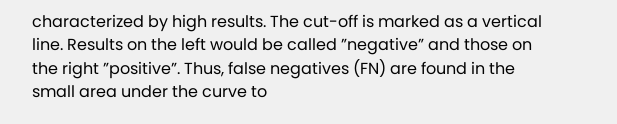characterized by high results. The cut-off is marked as a vertical line. Results on the left would be called ”negative” and those on the right ”positive”. Thus, false negatives (FN) are found in the small area under the curve to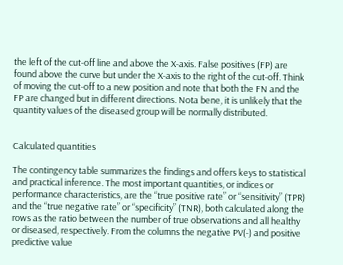the left of the cut-off line and above the X-axis. False positives (FP) are found above the curve but under the X-axis to the right of the cut-off. Think of moving the cut-off to a new position and note that both the FN and the FP are changed but in different directions. Nota bene, it is unlikely that the quantity values of the diseased group will be normally distributed.


Calculated quantities

The contingency table summarizes the findings and offers keys to statistical and practical inference. The most important quantities, or indices or performance characteristics, are the “true positive rate” or “sensitivity” (TPR) and the “true negative rate” or “specificity” (TNR), both calculated along the rows as the ratio between the number of true observations and all healthy or diseased, respectively. From the columns the negative PV(-) and positive predictive value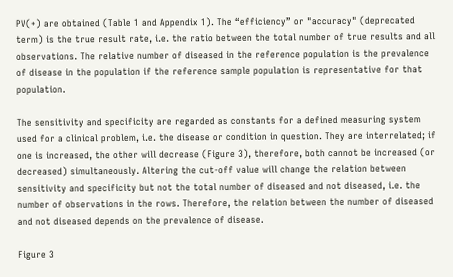PV(+) are obtained (Table 1 and Appendix 1). The “efficiency” or "accuracy" (deprecated term) is the true result rate, i.e. the ratio between the total number of true results and all observations. The relative number of diseased in the reference population is the prevalence of disease in the population if the reference sample population is representative for that population.

The sensitivity and specificity are regarded as constants for a defined measuring system used for a clinical problem, i.e. the disease or condition in question. They are interrelated; if one is increased, the other will decrease (Figure 3), therefore, both cannot be increased (or decreased) simultaneously. Altering the cut-off value will change the relation between sensitivity and specificity but not the total number of diseased and not diseased, i.e. the number of observations in the rows. Therefore, the relation between the number of diseased and not diseased depends on the prevalence of disease.

Figure 3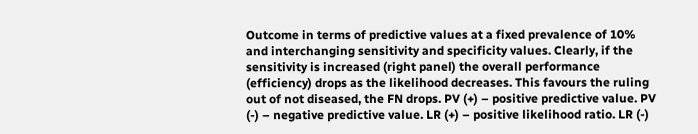Outcome in terms of predictive values at a fixed prevalence of 10% and interchanging sensitivity and specificity values. Clearly, if the sensitivity is increased (right panel) the overall performance (efficiency) drops as the likelihood decreases. This favours the ruling out of not diseased, the FN drops. PV (+) – positive predictive value. PV (-) – negative predictive value. LR (+) – positive likelihood ratio. LR (-)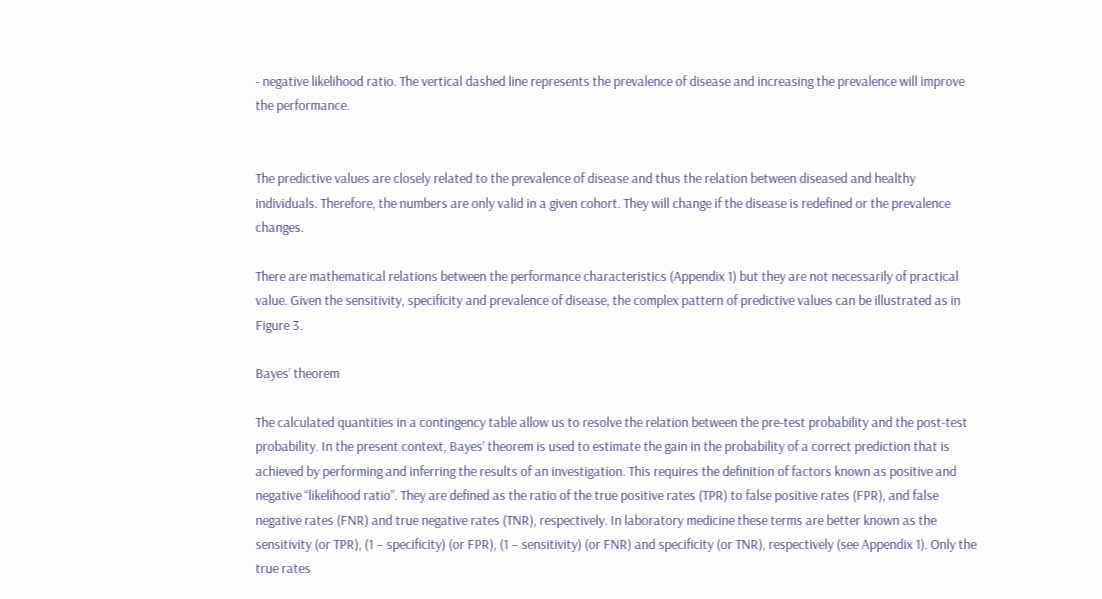- negative likelihood ratio. The vertical dashed line represents the prevalence of disease and increasing the prevalence will improve the performance.


The predictive values are closely related to the prevalence of disease and thus the relation between diseased and healthy individuals. Therefore, the numbers are only valid in a given cohort. They will change if the disease is redefined or the prevalence changes.

There are mathematical relations between the performance characteristics (Appendix 1) but they are not necessarily of practical value. Given the sensitivity, specificity and prevalence of disease, the complex pattern of predictive values can be illustrated as in Figure 3.

Bayes’ theorem

The calculated quantities in a contingency table allow us to resolve the relation between the pre-test probability and the post-test probability. In the present context, Bayes’ theorem is used to estimate the gain in the probability of a correct prediction that is achieved by performing and inferring the results of an investigation. This requires the definition of factors known as positive and negative “likelihood ratio”. They are defined as the ratio of the true positive rates (TPR) to false positive rates (FPR), and false negative rates (FNR) and true negative rates (TNR), respectively. In laboratory medicine these terms are better known as the sensitivity (or TPR), (1 – specificity) (or FPR), (1 – sensitivity) (or FNR) and specificity (or TNR), respectively (see Appendix 1). Only the true rates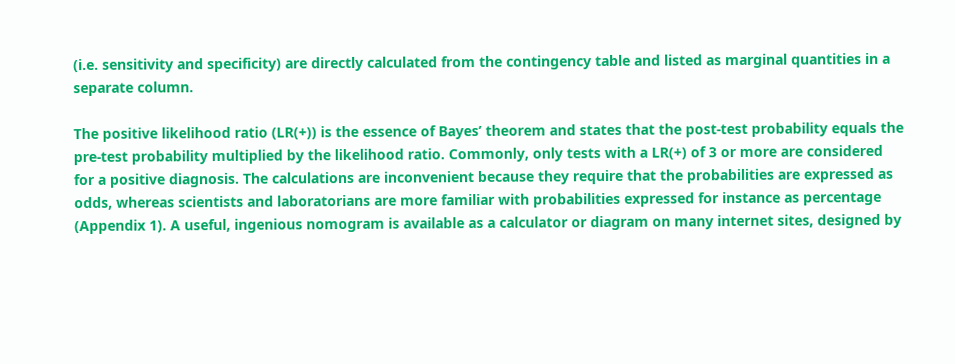(i.e. sensitivity and specificity) are directly calculated from the contingency table and listed as marginal quantities in a separate column.

The positive likelihood ratio (LR(+)) is the essence of Bayes’ theorem and states that the post-test probability equals the pre-test probability multiplied by the likelihood ratio. Commonly, only tests with a LR(+) of 3 or more are considered for a positive diagnosis. The calculations are inconvenient because they require that the probabilities are expressed as odds, whereas scientists and laboratorians are more familiar with probabilities expressed for instance as percentage (Appendix 1). A useful, ingenious nomogram is available as a calculator or diagram on many internet sites, designed by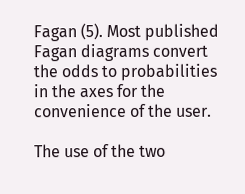Fagan (5). Most published Fagan diagrams convert the odds to probabilities in the axes for the convenience of the user.

The use of the two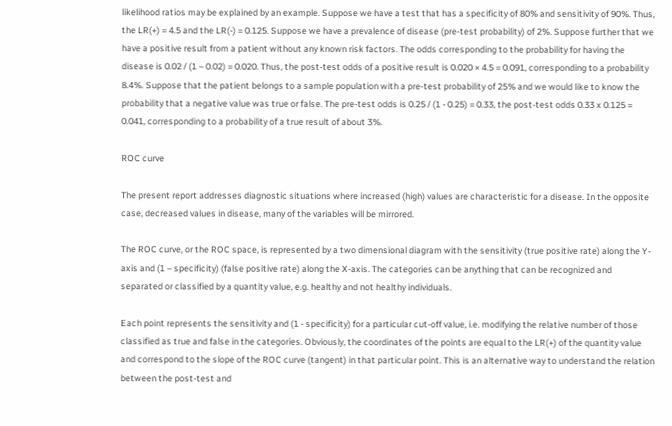likelihood ratios may be explained by an example. Suppose we have a test that has a specificity of 80% and sensitivity of 90%. Thus, the LR(+) = 4.5 and the LR(-) = 0.125. Suppose we have a prevalence of disease (pre-test probability) of 2%. Suppose further that we have a positive result from a patient without any known risk factors. The odds corresponding to the probability for having the disease is 0.02 / (1 – 0.02) = 0.020. Thus, the post-test odds of a positive result is 0.020 × 4.5 = 0.091, corresponding to a probability 8.4%. Suppose that the patient belongs to a sample population with a pre-test probability of 25% and we would like to know the probability that a negative value was true or false. The pre-test odds is 0.25 / (1 - 0.25) = 0.33, the post-test odds 0.33 x 0.125 = 0.041, corresponding to a probability of a true result of about 3%.

ROC curve

The present report addresses diagnostic situations where increased (high) values are characteristic for a disease. In the opposite case, decreased values in disease, many of the variables will be mirrored.

The ROC curve, or the ROC space, is represented by a two dimensional diagram with the sensitivity (true positive rate) along the Y-axis and (1 – specificity) (false positive rate) along the X-axis. The categories can be anything that can be recognized and separated or classified by a quantity value, e.g. healthy and not healthy individuals.

Each point represents the sensitivity and (1 - specificity) for a particular cut-off value, i.e. modifying the relative number of those classified as true and false in the categories. Obviously, the coordinates of the points are equal to the LR(+) of the quantity value and correspond to the slope of the ROC curve (tangent) in that particular point. This is an alternative way to understand the relation between the post-test and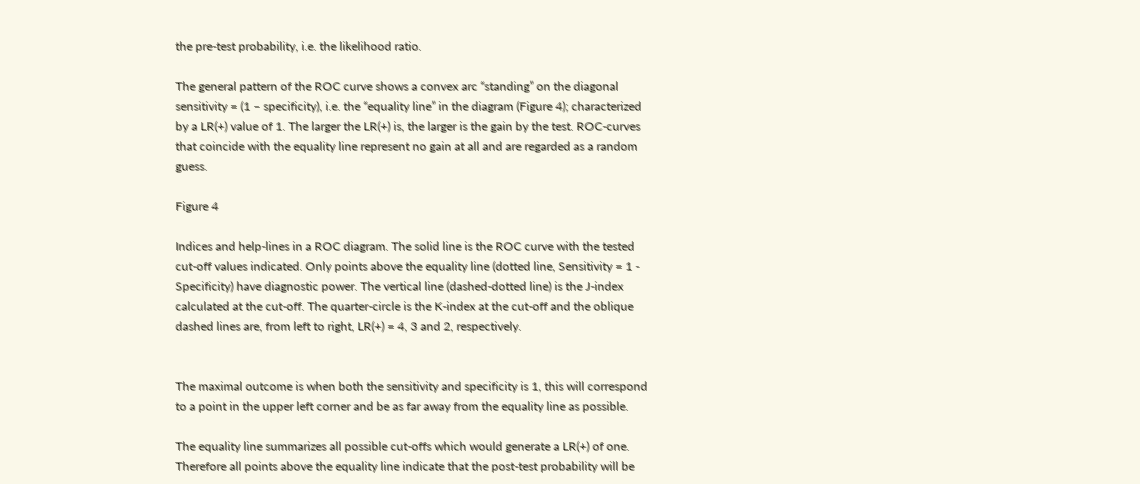the pre-test probability, i.e. the likelihood ratio.

The general pattern of the ROC curve shows a convex arc “standing” on the diagonal sensitivity = (1 – specificity), i.e. the “equality line” in the diagram (Figure 4); characterized by a LR(+) value of 1. The larger the LR(+) is, the larger is the gain by the test. ROC-curves that coincide with the equality line represent no gain at all and are regarded as a random guess.

Figure 4

Indices and help-lines in a ROC diagram. The solid line is the ROC curve with the tested cut-off values indicated. Only points above the equality line (dotted line, Sensitivity = 1 - Specificity) have diagnostic power. The vertical line (dashed-dotted line) is the J-index calculated at the cut-off. The quarter-circle is the K-index at the cut-off and the oblique dashed lines are, from left to right, LR(+) = 4, 3 and 2, respectively.


The maximal outcome is when both the sensitivity and specificity is 1, this will correspond to a point in the upper left corner and be as far away from the equality line as possible.

The equality line summarizes all possible cut-offs which would generate a LR(+) of one. Therefore all points above the equality line indicate that the post-test probability will be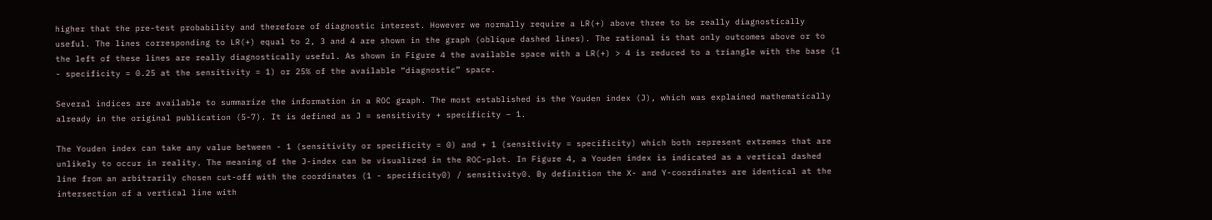higher that the pre-test probability and therefore of diagnostic interest. However we normally require a LR(+) above three to be really diagnostically useful. The lines corresponding to LR(+) equal to 2, 3 and 4 are shown in the graph (oblique dashed lines). The rational is that only outcomes above or to the left of these lines are really diagnostically useful. As shown in Figure 4 the available space with a LR(+) > 4 is reduced to a triangle with the base (1 - specificity = 0.25 at the sensitivity = 1) or 25% of the available “diagnostic” space.

Several indices are available to summarize the information in a ROC graph. The most established is the Youden index (J), which was explained mathematically already in the original publication (5-7). It is defined as J = sensitivity + specificity – 1.

The Youden index can take any value between - 1 (sensitivity or specificity = 0) and + 1 (sensitivity = specificity) which both represent extremes that are unlikely to occur in reality. The meaning of the J-index can be visualized in the ROC-plot. In Figure 4, a Youden index is indicated as a vertical dashed line from an arbitrarily chosen cut-off with the coordinates (1 - specificity0) / sensitivity0. By definition the X- and Y-coordinates are identical at the intersection of a vertical line with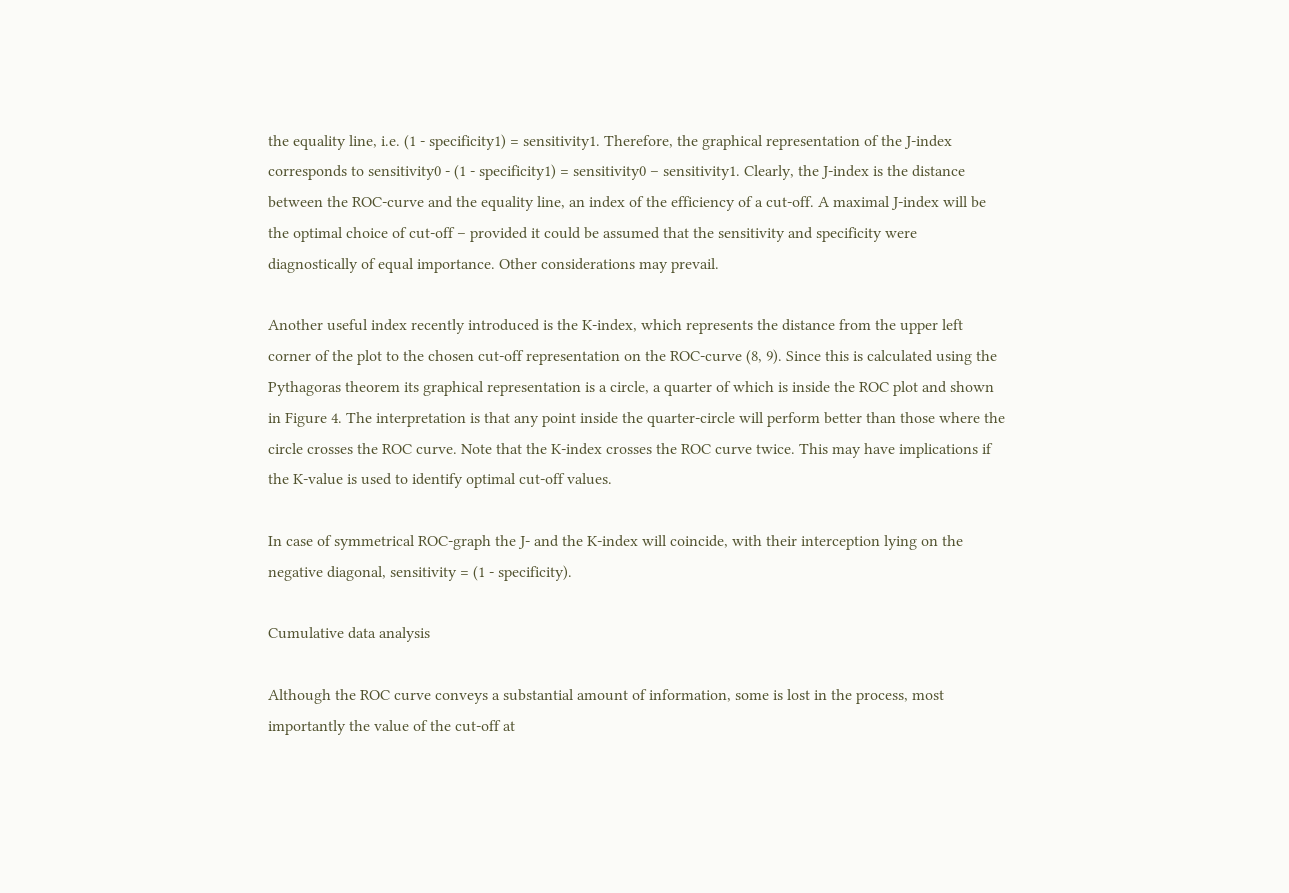the equality line, i.e. (1 - specificity1) = sensitivity1. Therefore, the graphical representation of the J-index corresponds to sensitivity0 - (1 - specificity1) = sensitivity0 – sensitivity1. Clearly, the J-index is the distance between the ROC-curve and the equality line, an index of the efficiency of a cut-off. A maximal J-index will be the optimal choice of cut-off – provided it could be assumed that the sensitivity and specificity were diagnostically of equal importance. Other considerations may prevail.

Another useful index recently introduced is the K-index, which represents the distance from the upper left corner of the plot to the chosen cut-off representation on the ROC-curve (8, 9). Since this is calculated using the Pythagoras theorem its graphical representation is a circle, a quarter of which is inside the ROC plot and shown in Figure 4. The interpretation is that any point inside the quarter-circle will perform better than those where the circle crosses the ROC curve. Note that the K-index crosses the ROC curve twice. This may have implications if the K-value is used to identify optimal cut-off values.

In case of symmetrical ROC-graph the J- and the K-index will coincide, with their interception lying on the negative diagonal, sensitivity = (1 - specificity).

Cumulative data analysis

Although the ROC curve conveys a substantial amount of information, some is lost in the process, most importantly the value of the cut-off at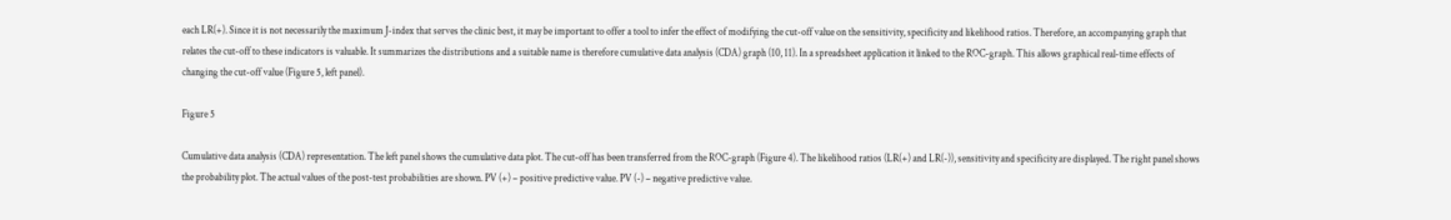each LR(+). Since it is not necessarily the maximum J-index that serves the clinic best, it may be important to offer a tool to infer the effect of modifying the cut-off value on the sensitivity, specificity and likelihood ratios. Therefore, an accompanying graph that relates the cut-off to these indicators is valuable. It summarizes the distributions and a suitable name is therefore cumulative data analysis (CDA) graph (10, 11). In a spreadsheet application it linked to the ROC-graph. This allows graphical real-time effects of changing the cut-off value (Figure 5, left panel).

Figure 5

Cumulative data analysis (CDA) representation. The left panel shows the cumulative data plot. The cut-off has been transferred from the ROC-graph (Figure 4). The likelihood ratios (LR(+) and LR(-)), sensitivity and specificity are displayed. The right panel shows the probability plot. The actual values of the post-test probabilities are shown. PV (+) – positive predictive value. PV (-) – negative predictive value.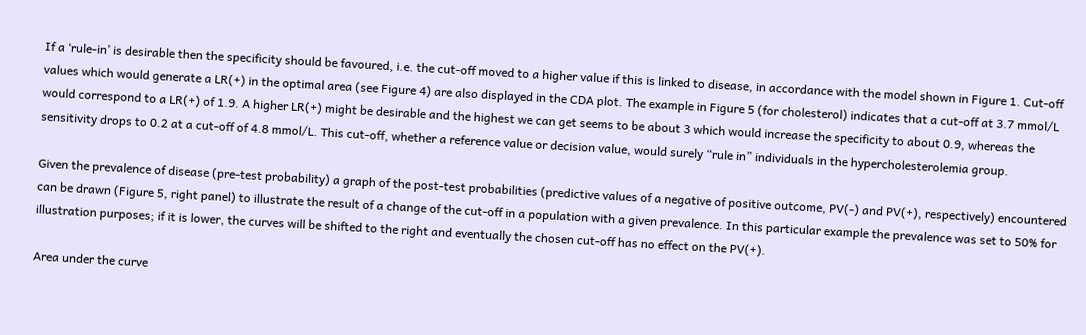If a ‘rule-in’ is desirable then the specificity should be favoured, i.e. the cut-off moved to a higher value if this is linked to disease, in accordance with the model shown in Figure 1. Cut-off values which would generate a LR(+) in the optimal area (see Figure 4) are also displayed in the CDA plot. The example in Figure 5 (for cholesterol) indicates that a cut-off at 3.7 mmol/L would correspond to a LR(+) of 1.9. A higher LR(+) might be desirable and the highest we can get seems to be about 3 which would increase the specificity to about 0.9, whereas the sensitivity drops to 0.2 at a cut-off of 4.8 mmol/L. This cut-off, whether a reference value or decision value, would surely “rule in” individuals in the hypercholesterolemia group.

Given the prevalence of disease (pre-test probability) a graph of the post-test probabilities (predictive values of a negative of positive outcome, PV(-) and PV(+), respectively) encountered can be drawn (Figure 5, right panel) to illustrate the result of a change of the cut-off in a population with a given prevalence. In this particular example the prevalence was set to 50% for illustration purposes; if it is lower, the curves will be shifted to the right and eventually the chosen cut-off has no effect on the PV(+).

Area under the curve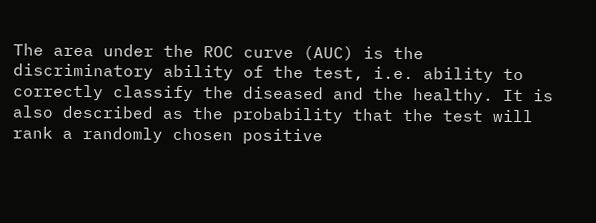The area under the ROC curve (AUC) is the discriminatory ability of the test, i.e. ability to correctly classify the diseased and the healthy. It is also described as the probability that the test will rank a randomly chosen positive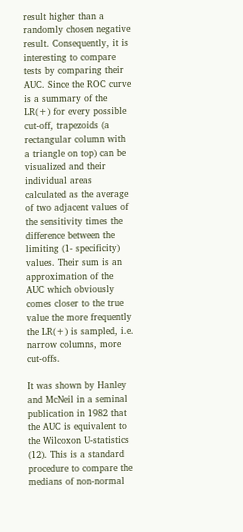result higher than a randomly chosen negative result. Consequently, it is interesting to compare tests by comparing their AUC. Since the ROC curve is a summary of the LR(+) for every possible cut-off, trapezoids (a rectangular column with a triangle on top) can be visualized and their individual areas calculated as the average of two adjacent values of the sensitivity times the difference between the limiting (1- specificity) values. Their sum is an approximation of the AUC which obviously comes closer to the true value the more frequently the LR(+) is sampled, i.e. narrow columns, more cut-offs.

It was shown by Hanley and McNeil in a seminal publication in 1982 that the AUC is equivalent to the Wilcoxon U-statistics (12). This is a standard procedure to compare the medians of non-normal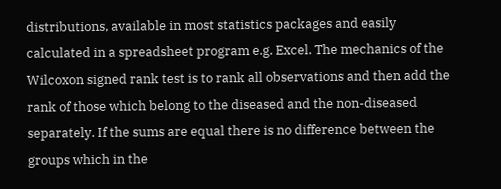distributions, available in most statistics packages and easily calculated in a spreadsheet program e.g. Excel. The mechanics of the Wilcoxon signed rank test is to rank all observations and then add the rank of those which belong to the diseased and the non-diseased separately. If the sums are equal there is no difference between the groups which in the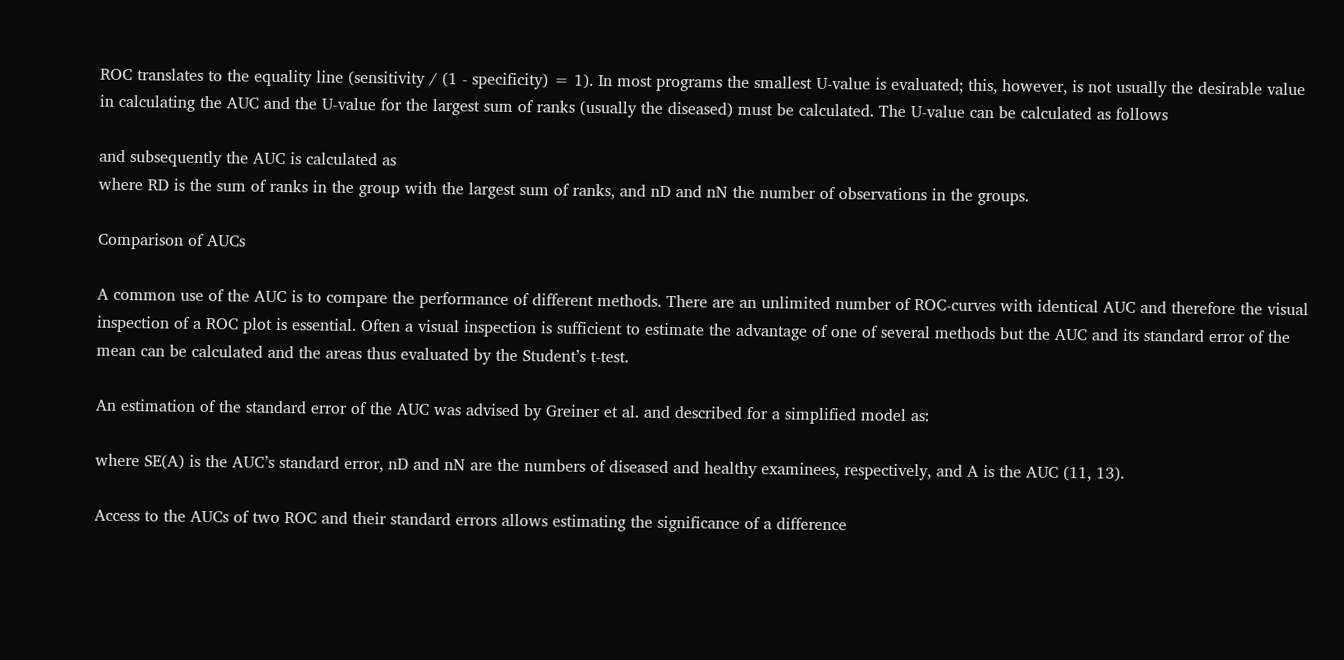ROC translates to the equality line (sensitivity / (1 - specificity) = 1). In most programs the smallest U-value is evaluated; this, however, is not usually the desirable value in calculating the AUC and the U-value for the largest sum of ranks (usually the diseased) must be calculated. The U-value can be calculated as follows

and subsequently the AUC is calculated as
where RD is the sum of ranks in the group with the largest sum of ranks, and nD and nN the number of observations in the groups.

Comparison of AUCs

A common use of the AUC is to compare the performance of different methods. There are an unlimited number of ROC-curves with identical AUC and therefore the visual inspection of a ROC plot is essential. Often a visual inspection is sufficient to estimate the advantage of one of several methods but the AUC and its standard error of the mean can be calculated and the areas thus evaluated by the Student’s t-test.

An estimation of the standard error of the AUC was advised by Greiner et al. and described for a simplified model as:

where SE(A) is the AUC’s standard error, nD and nN are the numbers of diseased and healthy examinees, respectively, and A is the AUC (11, 13).

Access to the AUCs of two ROC and their standard errors allows estimating the significance of a difference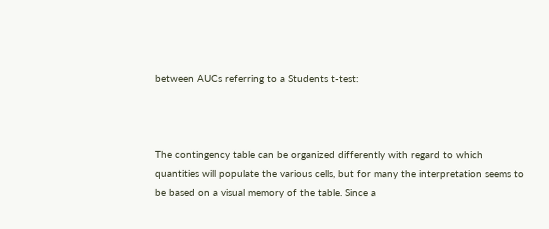between AUCs referring to a Students t-test:



The contingency table can be organized differently with regard to which quantities will populate the various cells, but for many the interpretation seems to be based on a visual memory of the table. Since a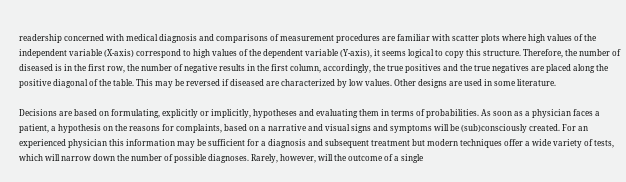readership concerned with medical diagnosis and comparisons of measurement procedures are familiar with scatter plots where high values of the independent variable (X-axis) correspond to high values of the dependent variable (Y-axis), it seems logical to copy this structure. Therefore, the number of diseased is in the first row, the number of negative results in the first column, accordingly, the true positives and the true negatives are placed along the positive diagonal of the table. This may be reversed if diseased are characterized by low values. Other designs are used in some literature.

Decisions are based on formulating, explicitly or implicitly, hypotheses and evaluating them in terms of probabilities. As soon as a physician faces a patient, a hypothesis on the reasons for complaints, based on a narrative and visual signs and symptoms will be (sub)consciously created. For an experienced physician this information may be sufficient for a diagnosis and subsequent treatment but modern techniques offer a wide variety of tests, which will narrow down the number of possible diagnoses. Rarely, however, will the outcome of a single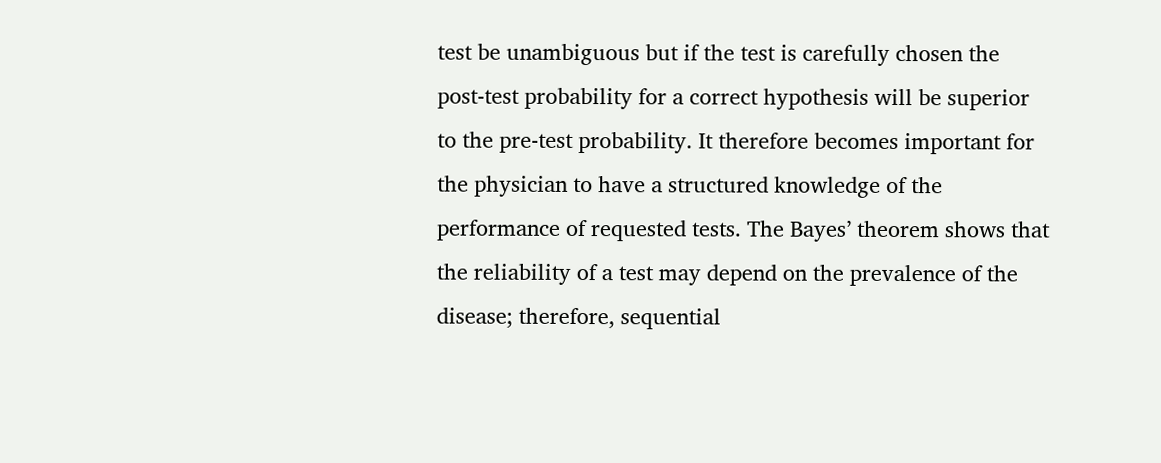test be unambiguous but if the test is carefully chosen the post-test probability for a correct hypothesis will be superior to the pre-test probability. It therefore becomes important for the physician to have a structured knowledge of the performance of requested tests. The Bayes’ theorem shows that the reliability of a test may depend on the prevalence of the disease; therefore, sequential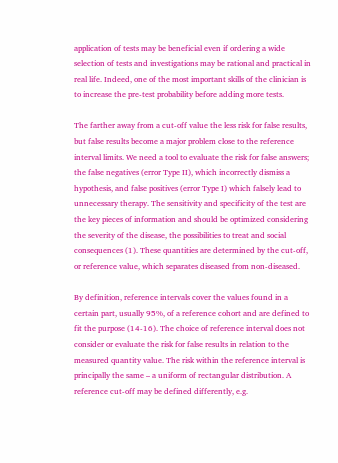application of tests may be beneficial even if ordering a wide selection of tests and investigations may be rational and practical in real life. Indeed, one of the most important skills of the clinician is to increase the pre-test probability before adding more tests.

The farther away from a cut-off value the less risk for false results, but false results become a major problem close to the reference interval limits. We need a tool to evaluate the risk for false answers; the false negatives (error Type II), which incorrectly dismiss a hypothesis, and false positives (error Type I) which falsely lead to unnecessary therapy. The sensitivity and specificity of the test are the key pieces of information and should be optimized considering the severity of the disease, the possibilities to treat and social consequences (1). These quantities are determined by the cut-off, or reference value, which separates diseased from non-diseased.

By definition, reference intervals cover the values found in a certain part, usually 95%, of a reference cohort and are defined to fit the purpose (14-16). The choice of reference interval does not consider or evaluate the risk for false results in relation to the measured quantity value. The risk within the reference interval is principally the same – a uniform of rectangular distribution. A reference cut-off may be defined differently, e.g.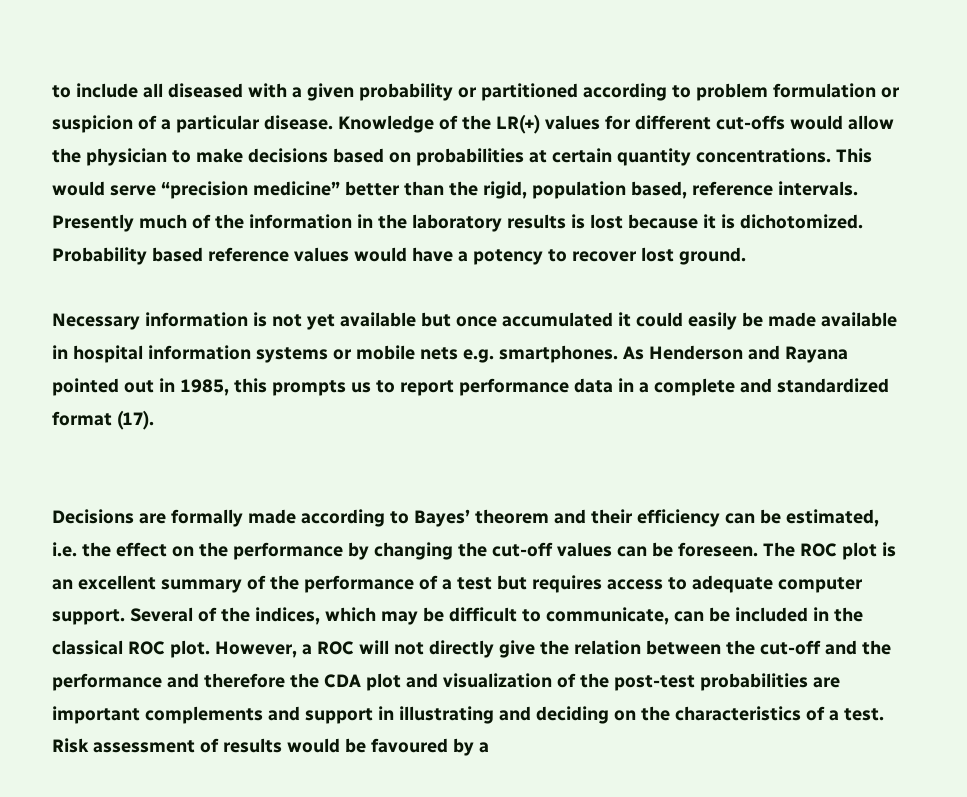to include all diseased with a given probability or partitioned according to problem formulation or suspicion of a particular disease. Knowledge of the LR(+) values for different cut-offs would allow the physician to make decisions based on probabilities at certain quantity concentrations. This would serve “precision medicine” better than the rigid, population based, reference intervals. Presently much of the information in the laboratory results is lost because it is dichotomized. Probability based reference values would have a potency to recover lost ground.

Necessary information is not yet available but once accumulated it could easily be made available in hospital information systems or mobile nets e.g. smartphones. As Henderson and Rayana pointed out in 1985, this prompts us to report performance data in a complete and standardized format (17).


Decisions are formally made according to Bayes’ theorem and their efficiency can be estimated, i.e. the effect on the performance by changing the cut-off values can be foreseen. The ROC plot is an excellent summary of the performance of a test but requires access to adequate computer support. Several of the indices, which may be difficult to communicate, can be included in the classical ROC plot. However, a ROC will not directly give the relation between the cut-off and the performance and therefore the CDA plot and visualization of the post-test probabilities are important complements and support in illustrating and deciding on the characteristics of a test. Risk assessment of results would be favoured by a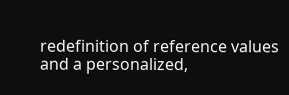redefinition of reference values and a personalized,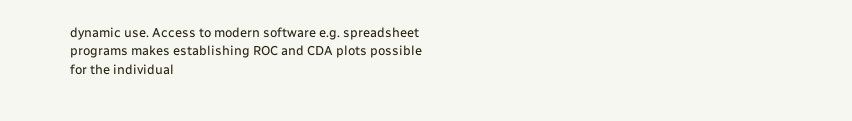dynamic use. Access to modern software e.g. spreadsheet programs makes establishing ROC and CDA plots possible for the individual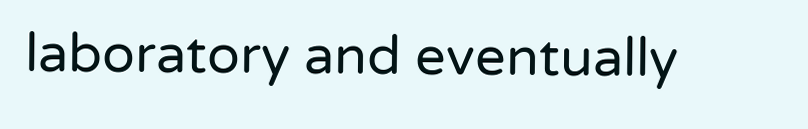laboratory and eventually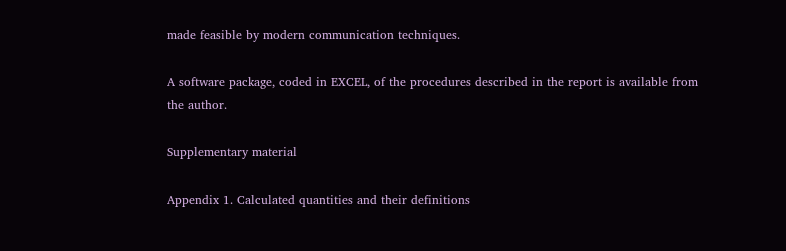made feasible by modern communication techniques.

A software package, coded in EXCEL, of the procedures described in the report is available from the author.

Supplementary material

Appendix 1. Calculated quantities and their definitions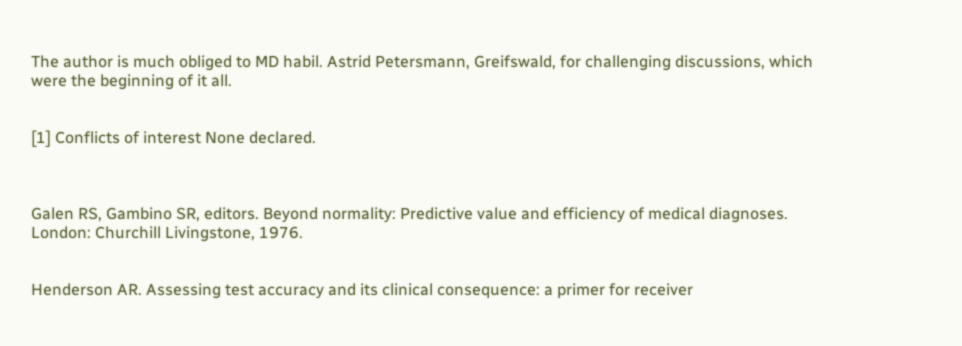The author is much obliged to MD habil. Astrid Petersmann, Greifswald, for challenging discussions, which were the beginning of it all.


[1] Conflicts of interest None declared.



Galen RS, Gambino SR, editors. Beyond normality: Predictive value and efficiency of medical diagnoses. London: Churchill Livingstone, 1976.


Henderson AR. Assessing test accuracy and its clinical consequence: a primer for receiver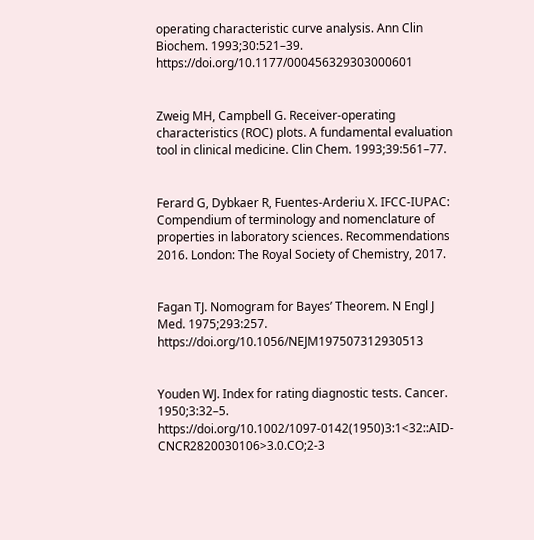operating characteristic curve analysis. Ann Clin Biochem. 1993;30:521–39. https://doi.org/10.1177/000456329303000601


Zweig MH, Campbell G. Receiver-operating characteristics (ROC) plots. A fundamental evaluation tool in clinical medicine. Clin Chem. 1993;39:561–77.


Ferard G, Dybkaer R, Fuentes-Arderiu X. IFCC-IUPAC: Compendium of terminology and nomenclature of properties in laboratory sciences. Recommendations 2016. London: The Royal Society of Chemistry, 2017.


Fagan TJ. Nomogram for Bayes’ Theorem. N Engl J Med. 1975;293:257. https://doi.org/10.1056/NEJM197507312930513


Youden WJ. Index for rating diagnostic tests. Cancer. 1950;3:32–5. https://doi.org/10.1002/1097-0142(1950)3:1<32::AID-CNCR2820030106>3.0.CO;2-3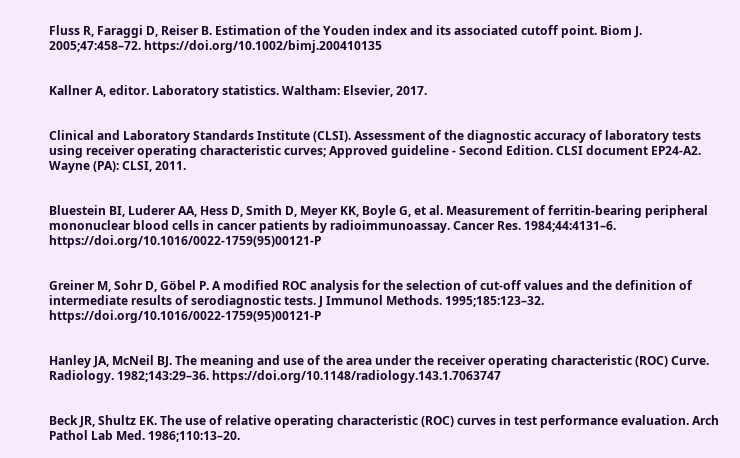Fluss R, Faraggi D, Reiser B. Estimation of the Youden index and its associated cutoff point. Biom J. 2005;47:458–72. https://doi.org/10.1002/bimj.200410135


Kallner A, editor. Laboratory statistics. Waltham: Elsevier, 2017.


Clinical and Laboratory Standards Institute (CLSI). Assessment of the diagnostic accuracy of laboratory tests using receiver operating characteristic curves; Approved guideline - Second Edition. CLSI document EP24-A2. Wayne (PA): CLSI, 2011.


Bluestein BI, Luderer AA, Hess D, Smith D, Meyer KK, Boyle G, et al. Measurement of ferritin-bearing peripheral mononuclear blood cells in cancer patients by radioimmunoassay. Cancer Res. 1984;44:4131–6. https://doi.org/10.1016/0022-1759(95)00121-P


Greiner M, Sohr D, Göbel P. A modified ROC analysis for the selection of cut-off values and the definition of intermediate results of serodiagnostic tests. J Immunol Methods. 1995;185:123–32. https://doi.org/10.1016/0022-1759(95)00121-P


Hanley JA, McNeil BJ. The meaning and use of the area under the receiver operating characteristic (ROC) Curve. Radiology. 1982;143:29–36. https://doi.org/10.1148/radiology.143.1.7063747


Beck JR, Shultz EK. The use of relative operating characteristic (ROC) curves in test performance evaluation. Arch Pathol Lab Med. 1986;110:13–20.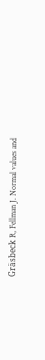Gräsbeck R, Fellman J. Normal values and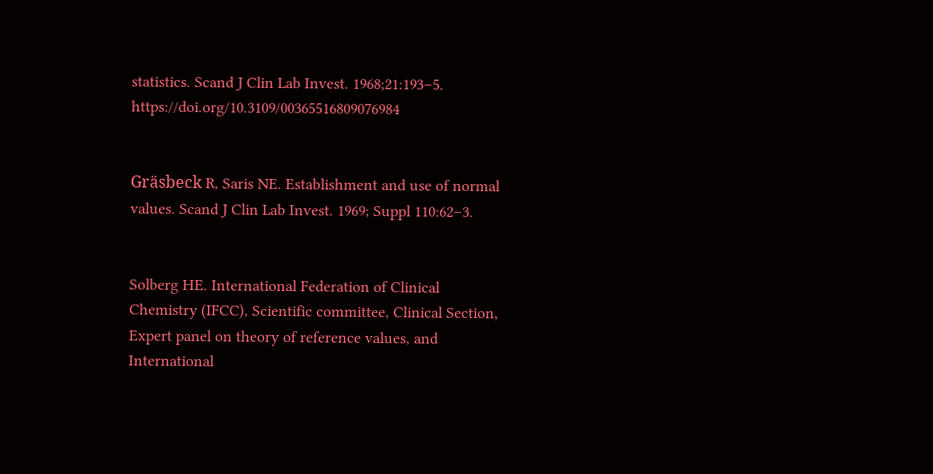statistics. Scand J Clin Lab Invest. 1968;21:193–5. https://doi.org/10.3109/00365516809076984


Gräsbeck R, Saris NE. Establishment and use of normal values. Scand J Clin Lab Invest. 1969; Suppl 110:62–3.


Solberg HE. International Federation of Clinical Chemistry (IFCC), Scientific committee, Clinical Section, Expert panel on theory of reference values, and International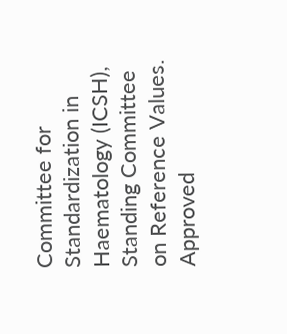Committee for Standardization in Haematology (ICSH), Standing Committee on Reference Values. Approved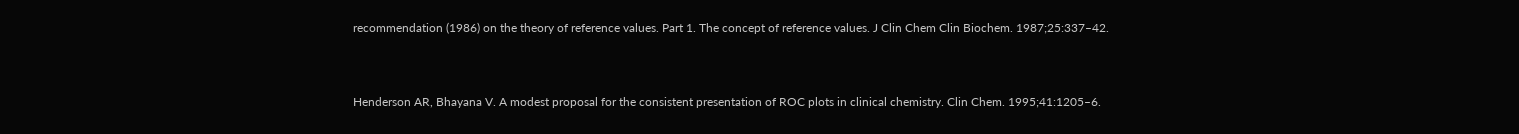recommendation (1986) on the theory of reference values. Part 1. The concept of reference values. J Clin Chem Clin Biochem. 1987;25:337–42.


Henderson AR, Bhayana V. A modest proposal for the consistent presentation of ROC plots in clinical chemistry. Clin Chem. 1995;41:1205–6.